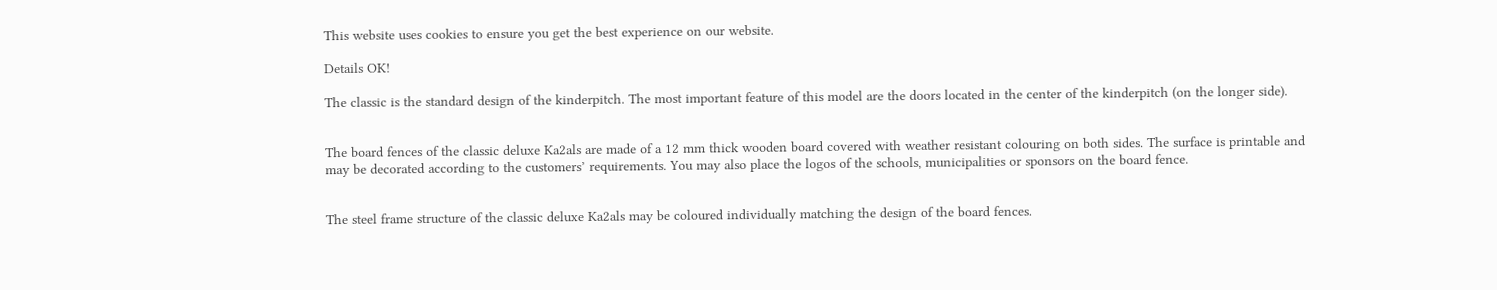This website uses cookies to ensure you get the best experience on our website.

Details OK!

The classic is the standard design of the kinderpitch. The most important feature of this model are the doors located in the center of the kinderpitch (on the longer side).


The board fences of the classic deluxe Ka2als are made of a 12 mm thick wooden board covered with weather resistant colouring on both sides. The surface is printable and may be decorated according to the customers’ requirements. You may also place the logos of the schools, municipalities or sponsors on the board fence.


The steel frame structure of the classic deluxe Ka2als may be coloured individually matching the design of the board fences.